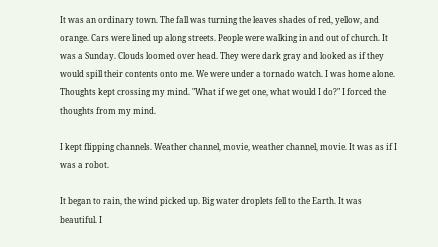It was an ordinary town. The fall was turning the leaves shades of red, yellow, and orange. Cars were lined up along streets. People were walking in and out of church. It was a Sunday. Clouds loomed over head. They were dark gray and looked as if they would spill their contents onto me. We were under a tornado watch. I was home alone. Thoughts kept crossing my mind. "What if we get one, what would I do?" I forced the thoughts from my mind.

I kept flipping channels. Weather channel, movie, weather channel, movie. It was as if I was a robot.

It began to rain, the wind picked up. Big water droplets fell to the Earth. It was beautiful. I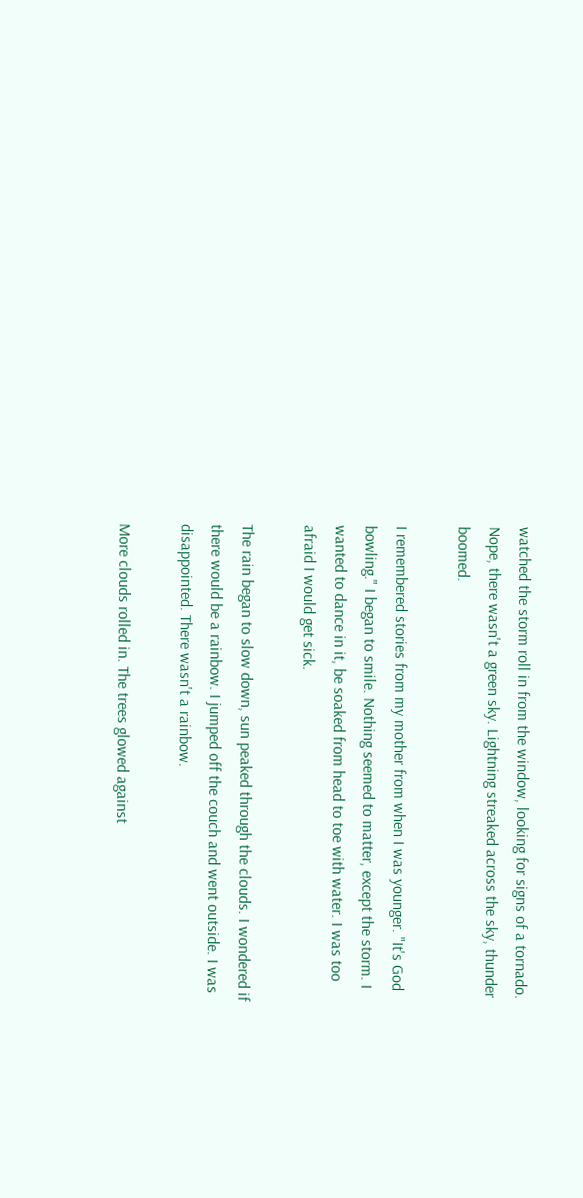watched the storm roll in from the window, looking for signs of a tornado. Nope, there wasn't a green sky. Lightning streaked across the sky, thunder boomed.

I remembered stories from my mother from when I was younger. "It's God bowling." I began to smile. Nothing seemed to matter, except the storm. I wanted to dance in it, be soaked from head to toe with water. I was too afraid I would get sick.

The rain began to slow down, sun peaked through the clouds. I wondered if there would be a rainbow. I jumped off the couch and went outside. I was disappointed. There wasn't a rainbow.

More clouds rolled in. The trees glowed against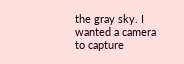the gray sky. I wanted a camera to capture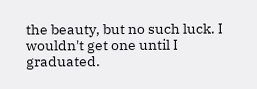the beauty, but no such luck. I wouldn't get one until I graduated.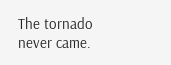The tornado never came.